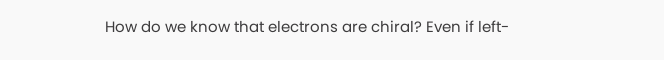How do we know that electrons are chiral? Even if left-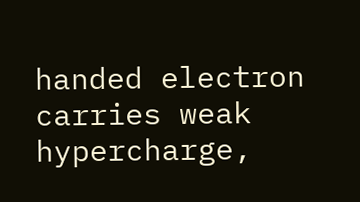handed electron carries weak hypercharge,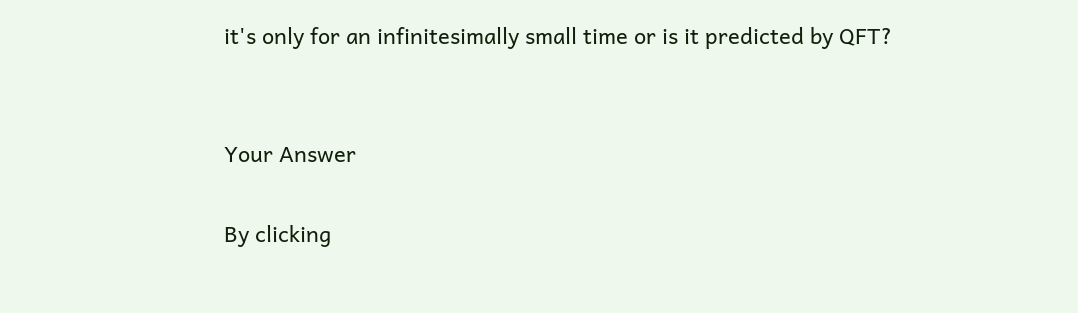it's only for an infinitesimally small time or is it predicted by QFT?


Your Answer

By clicking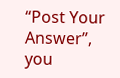“Post Your Answer”, you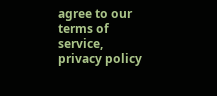agree to our terms of service, privacy policy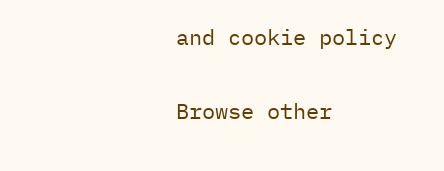and cookie policy

Browse other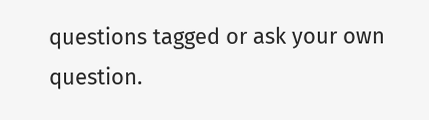questions tagged or ask your own question.